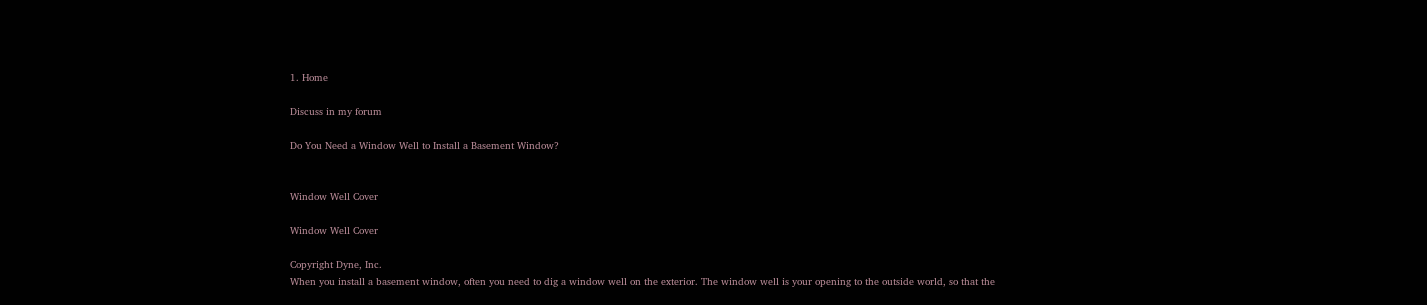1. Home

Discuss in my forum

Do You Need a Window Well to Install a Basement Window?


Window Well Cover

Window Well Cover

Copyright Dyne, Inc.
When you install a basement window, often you need to dig a window well on the exterior. The window well is your opening to the outside world, so that the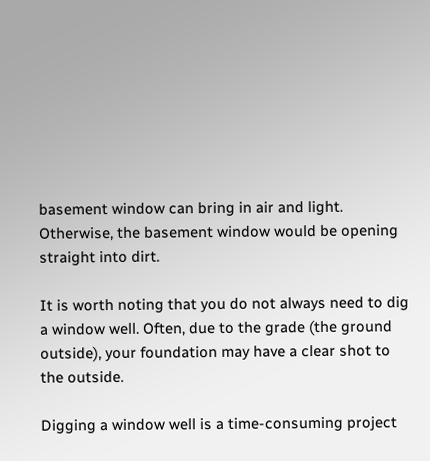basement window can bring in air and light. Otherwise, the basement window would be opening straight into dirt.

It is worth noting that you do not always need to dig a window well. Often, due to the grade (the ground outside), your foundation may have a clear shot to the outside.

Digging a window well is a time-consuming project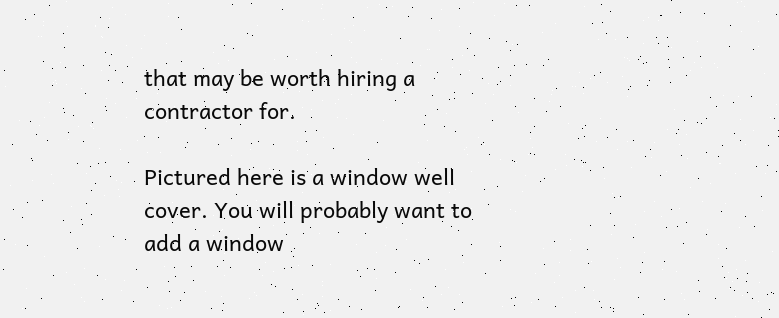that may be worth hiring a contractor for.

Pictured here is a window well cover. You will probably want to add a window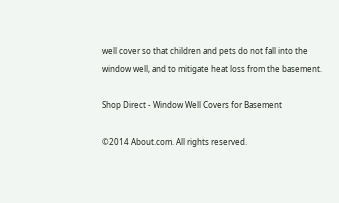well cover so that children and pets do not fall into the window well, and to mitigate heat loss from the basement.

Shop Direct - Window Well Covers for Basement

©2014 About.com. All rights reserved.